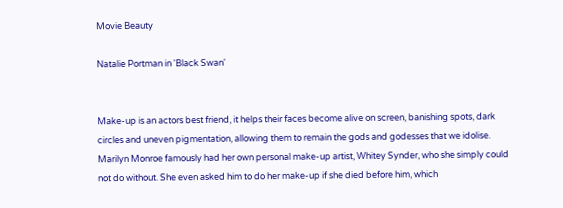Movie Beauty

Natalie Portman in 'Black Swan'


Make-up is an actors best friend, it helps their faces become alive on screen, banishing spots, dark circles and uneven pigmentation, allowing them to remain the gods and godesses that we idolise.  Marilyn Monroe famously had her own personal make-up artist, Whitey Synder, who she simply could not do without. She even asked him to do her make-up if she died before him, which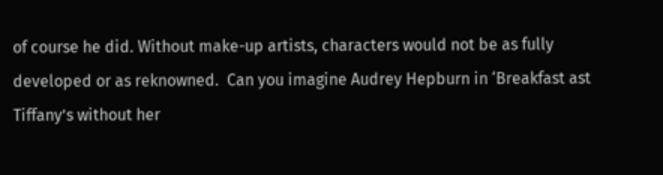of course he did. Without make-up artists, characters would not be as fully developed or as reknowned.  Can you imagine Audrey Hepburn in ‘Breakfast ast Tiffany’s without her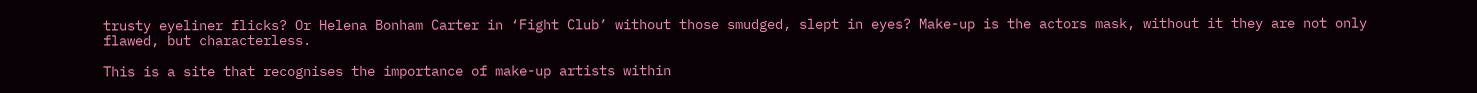trusty eyeliner flicks? Or Helena Bonham Carter in ‘Fight Club’ without those smudged, slept in eyes? Make-up is the actors mask, without it they are not only flawed, but characterless.

This is a site that recognises the importance of make-up artists within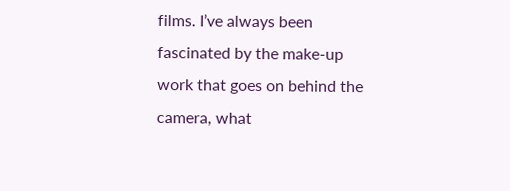films. I’ve always been fascinated by the make-up work that goes on behind the camera, what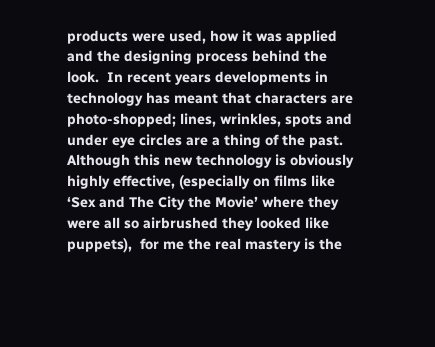products were used, how it was applied and the designing process behind the look.  In recent years developments in technology has meant that characters are photo-shopped; lines, wrinkles, spots and under eye circles are a thing of the past. Although this new technology is obviously highly effective, (especially on films like ‘Sex and The City the Movie’ where they were all so airbrushed they looked like puppets),  for me the real mastery is the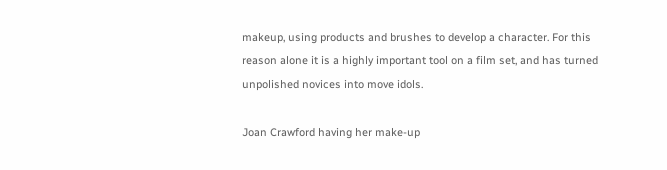makeup, using products and brushes to develop a character. For this reason alone it is a highly important tool on a film set, and has turned unpolished novices into move idols.

Joan Crawford having her make-up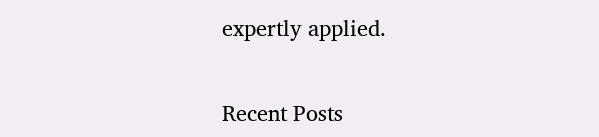expertly applied.


Recent Posts